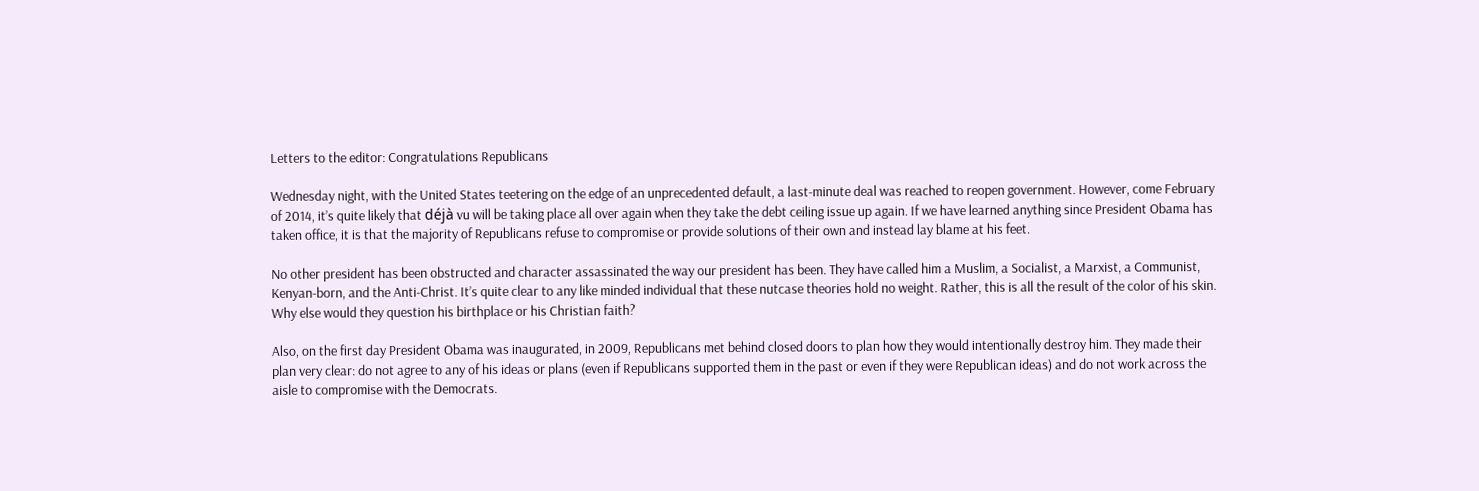Letters to the editor: Congratulations Republicans

Wednesday night, with the United States teetering on the edge of an unprecedented default, a last-minute deal was reached to reopen government. However, come February of 2014, it’s quite likely that déjà vu will be taking place all over again when they take the debt ceiling issue up again. If we have learned anything since President Obama has taken office, it is that the majority of Republicans refuse to compromise or provide solutions of their own and instead lay blame at his feet.

No other president has been obstructed and character assassinated the way our president has been. They have called him a Muslim, a Socialist, a Marxist, a Communist, Kenyan-born, and the Anti-Christ. It’s quite clear to any like minded individual that these nutcase theories hold no weight. Rather, this is all the result of the color of his skin. Why else would they question his birthplace or his Christian faith?

Also, on the first day President Obama was inaugurated, in 2009, Republicans met behind closed doors to plan how they would intentionally destroy him. They made their plan very clear: do not agree to any of his ideas or plans (even if Republicans supported them in the past or even if they were Republican ideas) and do not work across the aisle to compromise with the Democrats.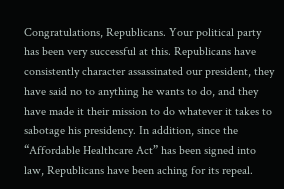Congratulations, Republicans. Your political party has been very successful at this. Republicans have consistently character assassinated our president, they have said no to anything he wants to do, and they have made it their mission to do whatever it takes to sabotage his presidency. In addition, since the “Affordable Healthcare Act” has been signed into law, Republicans have been aching for its repeal.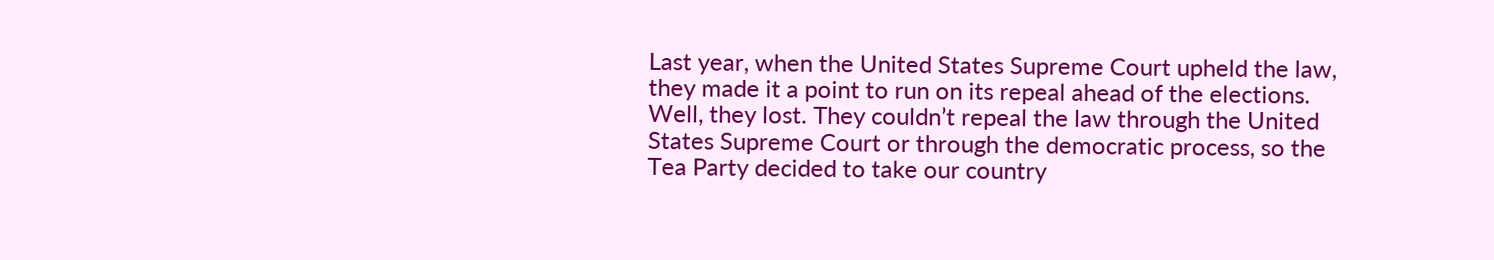Last year, when the United States Supreme Court upheld the law, they made it a point to run on its repeal ahead of the elections. Well, they lost. They couldn’t repeal the law through the United States Supreme Court or through the democratic process, so the Tea Party decided to take our country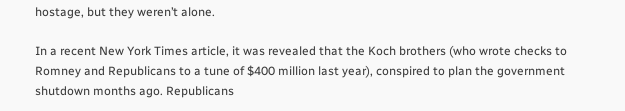hostage, but they weren’t alone.

In a recent New York Times article, it was revealed that the Koch brothers (who wrote checks to Romney and Republicans to a tune of $400 million last year), conspired to plan the government shutdown months ago. Republicans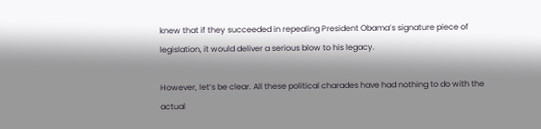knew that if they succeeded in repealing President Obama’s signature piece of legislation, it would deliver a serious blow to his legacy.

However, let’s be clear. All these political charades have had nothing to do with the actual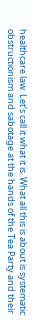healthcare law. Let’s call it what it is. What all this is about is systematic obstructionism and sabotage at the hands of the Tea Party and their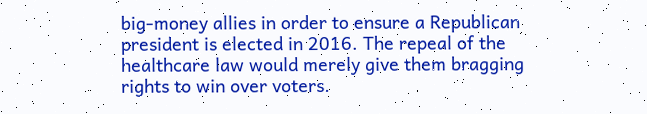big-money allies in order to ensure a Republican president is elected in 2016. The repeal of the healthcare law would merely give them bragging rights to win over voters.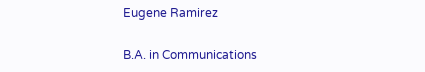Eugene Ramirez

B.A. in Communications